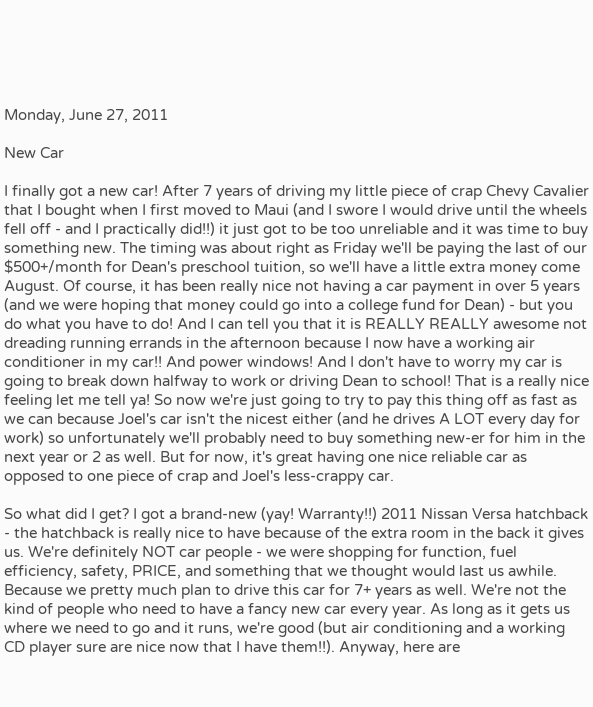Monday, June 27, 2011

New Car

I finally got a new car! After 7 years of driving my little piece of crap Chevy Cavalier that I bought when I first moved to Maui (and I swore I would drive until the wheels fell off - and I practically did!!) it just got to be too unreliable and it was time to buy something new. The timing was about right as Friday we'll be paying the last of our $500+/month for Dean's preschool tuition, so we'll have a little extra money come August. Of course, it has been really nice not having a car payment in over 5 years (and we were hoping that money could go into a college fund for Dean) - but you do what you have to do! And I can tell you that it is REALLY REALLY awesome not dreading running errands in the afternoon because I now have a working air conditioner in my car!! And power windows! And I don't have to worry my car is going to break down halfway to work or driving Dean to school! That is a really nice feeling let me tell ya! So now we're just going to try to pay this thing off as fast as we can because Joel's car isn't the nicest either (and he drives A LOT every day for work) so unfortunately we'll probably need to buy something new-er for him in the next year or 2 as well. But for now, it's great having one nice reliable car as opposed to one piece of crap and Joel's less-crappy car.

So what did I get? I got a brand-new (yay! Warranty!!) 2011 Nissan Versa hatchback - the hatchback is really nice to have because of the extra room in the back it gives us. We're definitely NOT car people - we were shopping for function, fuel efficiency, safety, PRICE, and something that we thought would last us awhile. Because we pretty much plan to drive this car for 7+ years as well. We're not the kind of people who need to have a fancy new car every year. As long as it gets us where we need to go and it runs, we're good (but air conditioning and a working CD player sure are nice now that I have them!!). Anyway, here are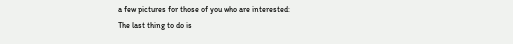a few pictures for those of you who are interested:
The last thing to do is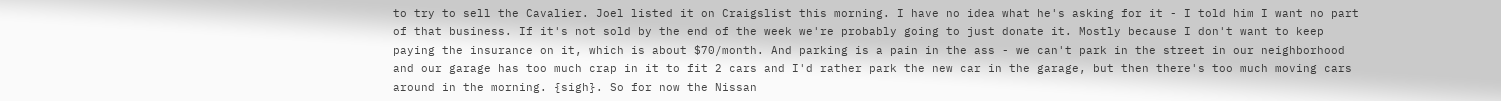to try to sell the Cavalier. Joel listed it on Craigslist this morning. I have no idea what he's asking for it - I told him I want no part of that business. If it's not sold by the end of the week we're probably going to just donate it. Mostly because I don't want to keep paying the insurance on it, which is about $70/month. And parking is a pain in the ass - we can't park in the street in our neighborhood and our garage has too much crap in it to fit 2 cars and I'd rather park the new car in the garage, but then there's too much moving cars around in the morning. {sigh}. So for now the Nissan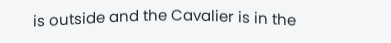is outside and the Cavalier is in the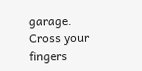garage. Cross your fingers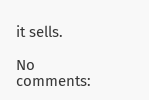it sells.

No comments: